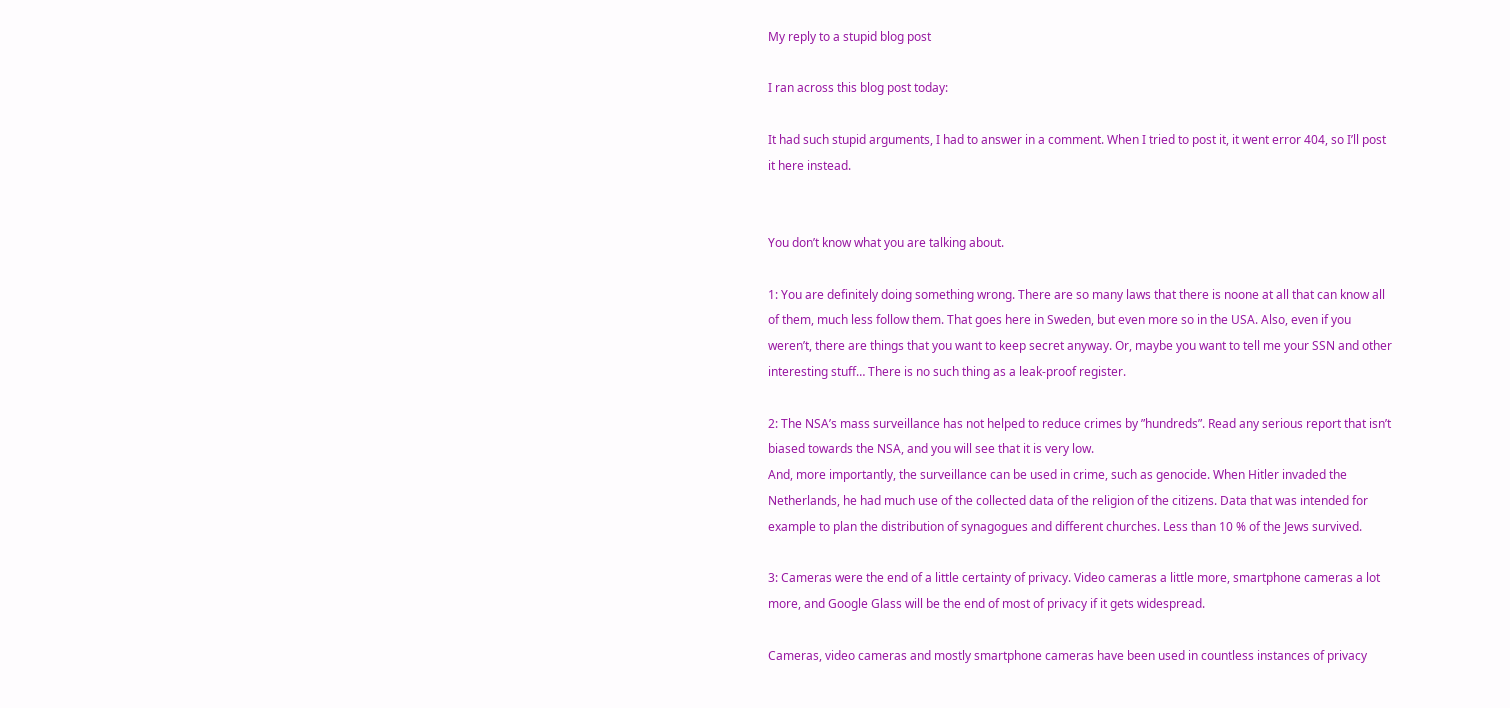My reply to a stupid blog post

I ran across this blog post today:

It had such stupid arguments, I had to answer in a comment. When I tried to post it, it went error 404, so I’ll post it here instead.


You don’t know what you are talking about.

1: You are definitely doing something wrong. There are so many laws that there is noone at all that can know all of them, much less follow them. That goes here in Sweden, but even more so in the USA. Also, even if you weren’t, there are things that you want to keep secret anyway. Or, maybe you want to tell me your SSN and other interesting stuff… There is no such thing as a leak-proof register.

2: The NSA’s mass surveillance has not helped to reduce crimes by ”hundreds”. Read any serious report that isn’t biased towards the NSA, and you will see that it is very low.
And, more importantly, the surveillance can be used in crime, such as genocide. When Hitler invaded the Netherlands, he had much use of the collected data of the religion of the citizens. Data that was intended for example to plan the distribution of synagogues and different churches. Less than 10 % of the Jews survived.

3: Cameras were the end of a little certainty of privacy. Video cameras a little more, smartphone cameras a lot more, and Google Glass will be the end of most of privacy if it gets widespread.

Cameras, video cameras and mostly smartphone cameras have been used in countless instances of privacy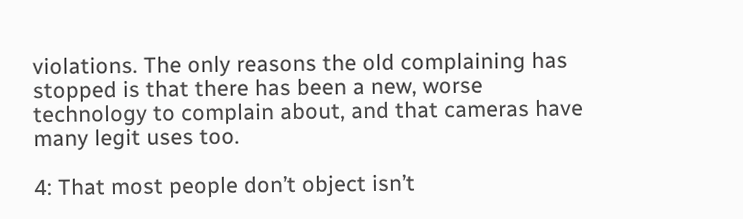violations. The only reasons the old complaining has stopped is that there has been a new, worse technology to complain about, and that cameras have many legit uses too.

4: That most people don’t object isn’t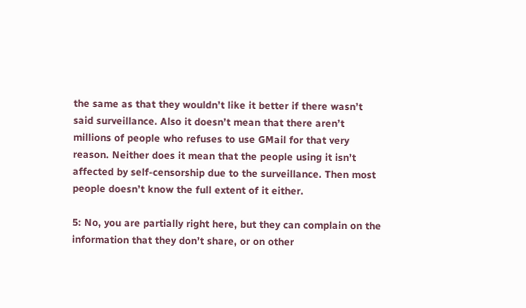the same as that they wouldn’t like it better if there wasn’t said surveillance. Also it doesn’t mean that there aren’t millions of people who refuses to use GMail for that very reason. Neither does it mean that the people using it isn’t affected by self-censorship due to the surveillance. Then most people doesn’t know the full extent of it either.

5: No, you are partially right here, but they can complain on the information that they don’t share, or on other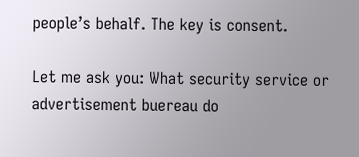people’s behalf. The key is consent.

Let me ask you: What security service or advertisement buereau do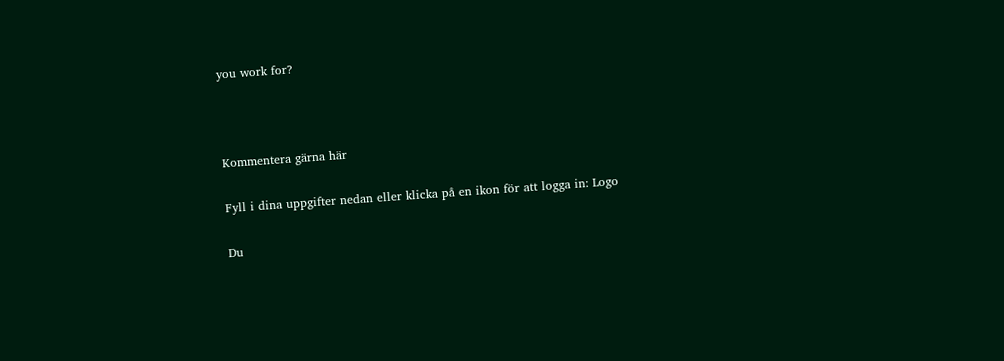you work for?



Kommentera gärna här

Fyll i dina uppgifter nedan eller klicka på en ikon för att logga in: Logo

Du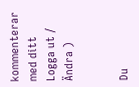kommenterar med ditt Logga ut / Ändra )


Du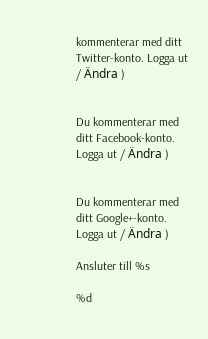kommenterar med ditt Twitter-konto. Logga ut / Ändra )


Du kommenterar med ditt Facebook-konto. Logga ut / Ändra )


Du kommenterar med ditt Google+-konto. Logga ut / Ändra )

Ansluter till %s

%d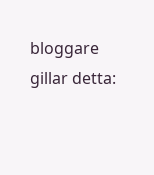bloggare gillar detta: